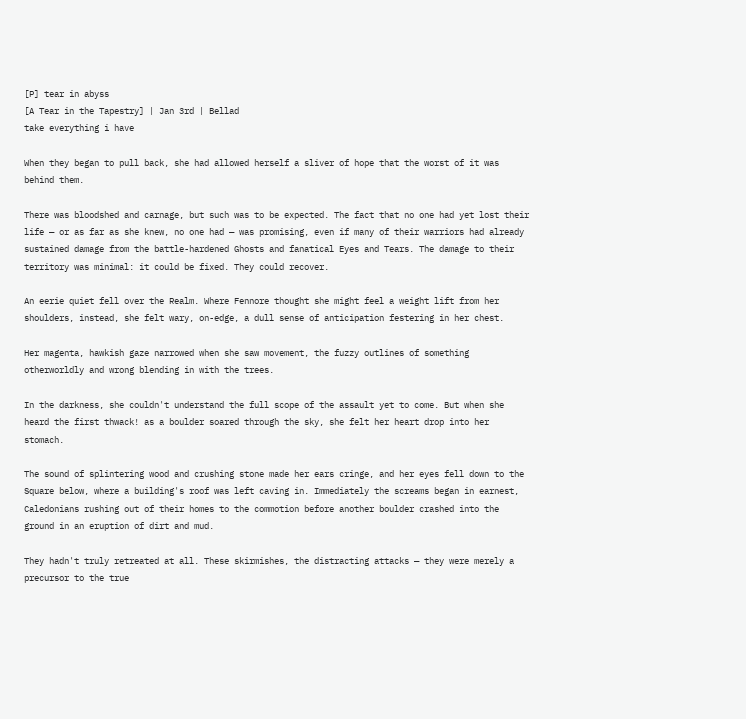[P] tear in abyss
[A Tear in the Tapestry] | Jan 3rd | Bellad
take everything i have

When they began to pull back, she had allowed herself a sliver of hope that the worst of it was behind them.

There was bloodshed and carnage, but such was to be expected. The fact that no one had yet lost their life — or as far as she knew, no one had — was promising, even if many of their warriors had already sustained damage from the battle-hardened Ghosts and fanatical Eyes and Tears. The damage to their territory was minimal: it could be fixed. They could recover.

An eerie quiet fell over the Realm. Where Fennore thought she might feel a weight lift from her shoulders, instead, she felt wary, on-edge, a dull sense of anticipation festering in her chest.

Her magenta, hawkish gaze narrowed when she saw movement, the fuzzy outlines of something otherworldly and wrong blending in with the trees.

In the darkness, she couldn't understand the full scope of the assault yet to come. But when she heard the first thwack! as a boulder soared through the sky, she felt her heart drop into her stomach.

The sound of splintering wood and crushing stone made her ears cringe, and her eyes fell down to the Square below, where a building's roof was left caving in. Immediately the screams began in earnest, Caledonians rushing out of their homes to the commotion before another boulder crashed into the ground in an eruption of dirt and mud.

They hadn't truly retreated at all. These skirmishes, the distracting attacks — they were merely a precursor to the true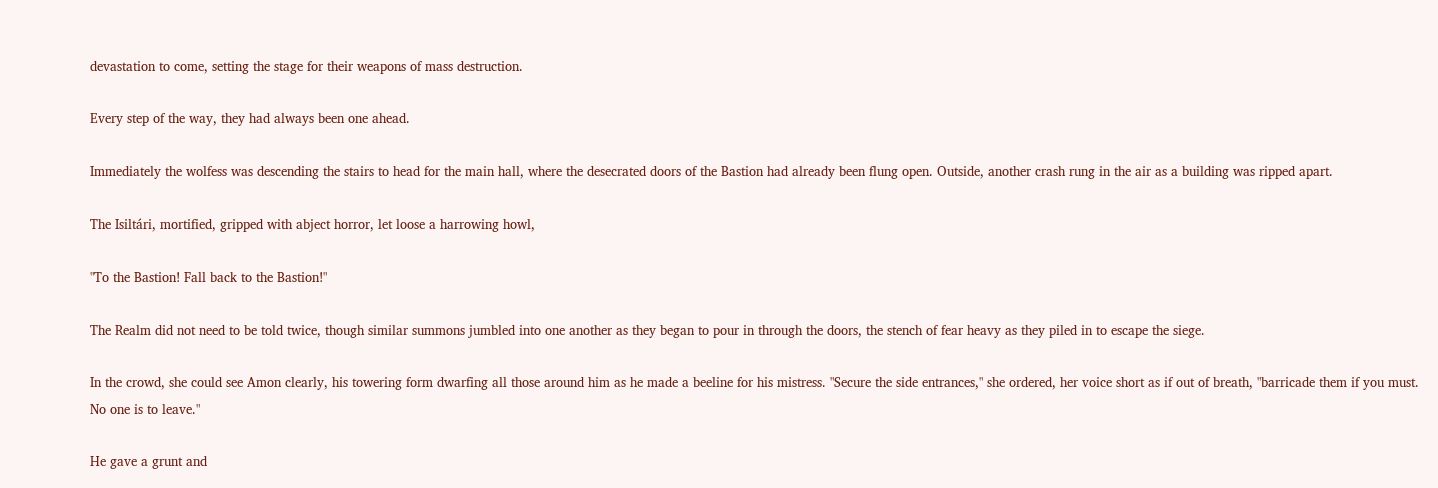devastation to come, setting the stage for their weapons of mass destruction.

Every step of the way, they had always been one ahead.

Immediately the wolfess was descending the stairs to head for the main hall, where the desecrated doors of the Bastion had already been flung open. Outside, another crash rung in the air as a building was ripped apart.

The Isiltári, mortified, gripped with abject horror, let loose a harrowing howl,

"To the Bastion! Fall back to the Bastion!"

The Realm did not need to be told twice, though similar summons jumbled into one another as they began to pour in through the doors, the stench of fear heavy as they piled in to escape the siege.

In the crowd, she could see Amon clearly, his towering form dwarfing all those around him as he made a beeline for his mistress. "Secure the side entrances," she ordered, her voice short as if out of breath, "barricade them if you must. No one is to leave."

He gave a grunt and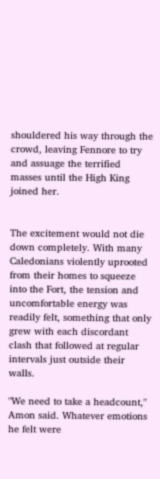shouldered his way through the crowd, leaving Fennore to try and assuage the terrified masses until the High King joined her.


The excitement would not die down completely. With many Caledonians violently uprooted from their homes to squeeze into the Fort, the tension and uncomfortable energy was readily felt, something that only grew with each discordant clash that followed at regular intervals just outside their walls.

"We need to take a headcount," Amon said. Whatever emotions he felt were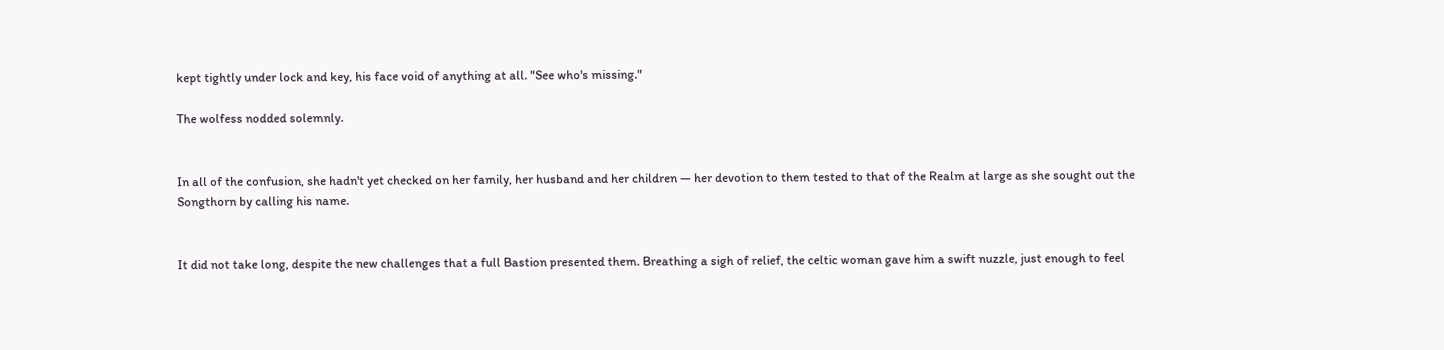kept tightly under lock and key, his face void of anything at all. "See who's missing."

The wolfess nodded solemnly.


In all of the confusion, she hadn't yet checked on her family, her husband and her children — her devotion to them tested to that of the Realm at large as she sought out the Songthorn by calling his name.


It did not take long, despite the new challenges that a full Bastion presented them. Breathing a sigh of relief, the celtic woman gave him a swift nuzzle, just enough to feel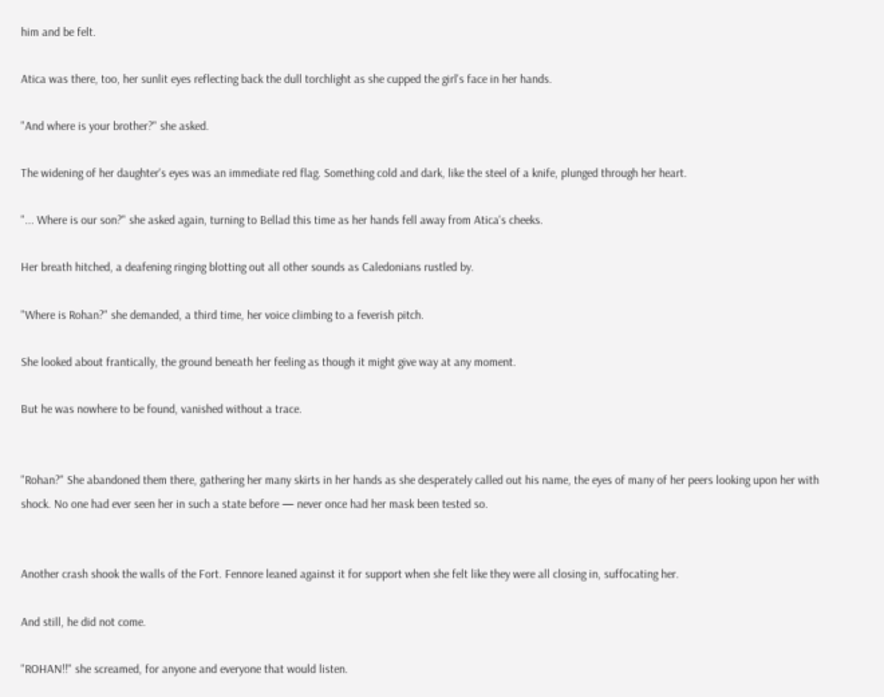him and be felt.

Atica was there, too, her sunlit eyes reflecting back the dull torchlight as she cupped the girl's face in her hands.

"And where is your brother?" she asked.

The widening of her daughter's eyes was an immediate red flag. Something cold and dark, like the steel of a knife, plunged through her heart.

"... Where is our son?" she asked again, turning to Bellad this time as her hands fell away from Atica's cheeks.

Her breath hitched, a deafening ringing blotting out all other sounds as Caledonians rustled by.

"Where is Rohan?" she demanded, a third time, her voice climbing to a feverish pitch.

She looked about frantically, the ground beneath her feeling as though it might give way at any moment.

But he was nowhere to be found, vanished without a trace.


"Rohan?" She abandoned them there, gathering her many skirts in her hands as she desperately called out his name, the eyes of many of her peers looking upon her with shock. No one had ever seen her in such a state before — never once had her mask been tested so.


Another crash shook the walls of the Fort. Fennore leaned against it for support when she felt like they were all closing in, suffocating her.

And still, he did not come.

"ROHAN!!" she screamed, for anyone and everyone that would listen.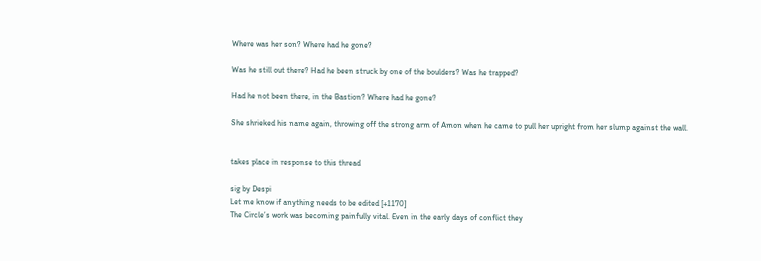Where was her son? Where had he gone?

Was he still out there? Had he been struck by one of the boulders? Was he trapped?

Had he not been there, in the Bastion? Where had he gone?

She shrieked his name again, throwing off the strong arm of Amon when he came to pull her upright from her slump against the wall.


takes place in response to this thread

sig by Despi
Let me know if anything needs to be edited [+1170]
The Circle’s work was becoming painfully vital. Even in the early days of conflict they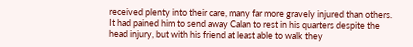received plenty into their care, many far more gravely injured than others. It had pained him to send away Calan to rest in his quarters despite the head injury, but with his friend at least able to walk they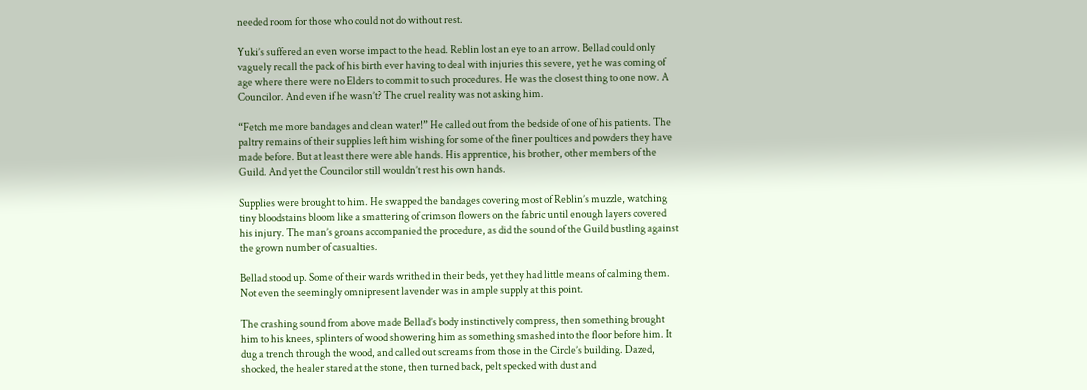needed room for those who could not do without rest.

Yuki’s suffered an even worse impact to the head. Reblin lost an eye to an arrow. Bellad could only vaguely recall the pack of his birth ever having to deal with injuries this severe, yet he was coming of age where there were no Elders to commit to such procedures. He was the closest thing to one now. A Councilor. And even if he wasn’t? The cruel reality was not asking him.

“Fetch me more bandages and clean water!” He called out from the bedside of one of his patients. The paltry remains of their supplies left him wishing for some of the finer poultices and powders they have made before. But at least there were able hands. His apprentice, his brother, other members of the Guild. And yet the Councilor still wouldn’t rest his own hands.

Supplies were brought to him. He swapped the bandages covering most of Reblin’s muzzle, watching tiny bloodstains bloom like a smattering of crimson flowers on the fabric until enough layers covered his injury. The man’s groans accompanied the procedure, as did the sound of the Guild bustling against the grown number of casualties.

Bellad stood up. Some of their wards writhed in their beds, yet they had little means of calming them. Not even the seemingly omnipresent lavender was in ample supply at this point.

The crashing sound from above made Bellad’s body instinctively compress, then something brought him to his knees, splinters of wood showering him as something smashed into the floor before him. It dug a trench through the wood, and called out screams from those in the Circle’s building. Dazed, shocked, the healer stared at the stone, then turned back, pelt specked with dust and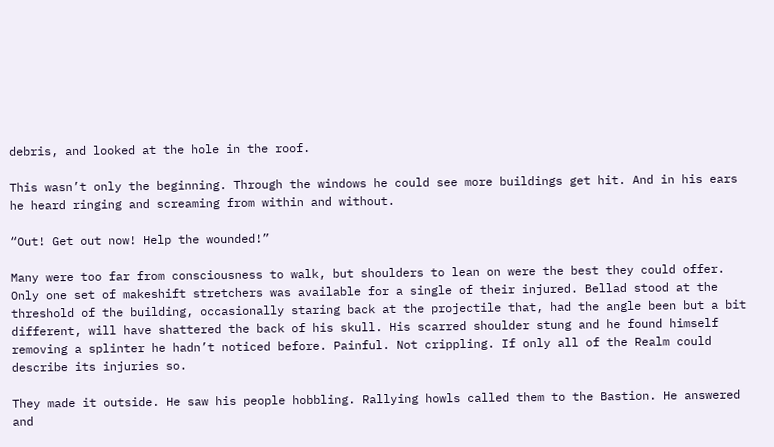debris, and looked at the hole in the roof.

This wasn’t only the beginning. Through the windows he could see more buildings get hit. And in his ears he heard ringing and screaming from within and without.

“Out! Get out now! Help the wounded!”

Many were too far from consciousness to walk, but shoulders to lean on were the best they could offer. Only one set of makeshift stretchers was available for a single of their injured. Bellad stood at the threshold of the building, occasionally staring back at the projectile that, had the angle been but a bit different, will have shattered the back of his skull. His scarred shoulder stung and he found himself removing a splinter he hadn’t noticed before. Painful. Not crippling. If only all of the Realm could describe its injuries so.

They made it outside. He saw his people hobbling. Rallying howls called them to the Bastion. He answered and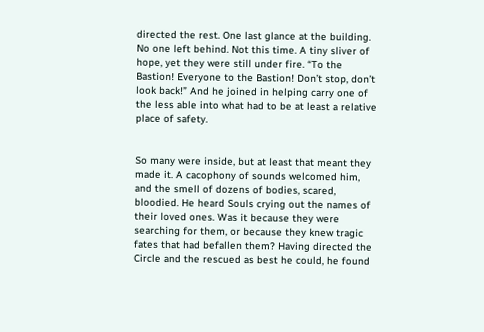directed the rest. One last glance at the building. No one left behind. Not this time. A tiny sliver of hope, yet they were still under fire. “To the Bastion! Everyone to the Bastion! Don’t stop, don’t look back!” And he joined in helping carry one of the less able into what had to be at least a relative place of safety.


So many were inside, but at least that meant they made it. A cacophony of sounds welcomed him, and the smell of dozens of bodies, scared, bloodied. He heard Souls crying out the names of their loved ones. Was it because they were searching for them, or because they knew tragic fates that had befallen them? Having directed the Circle and the rescued as best he could, he found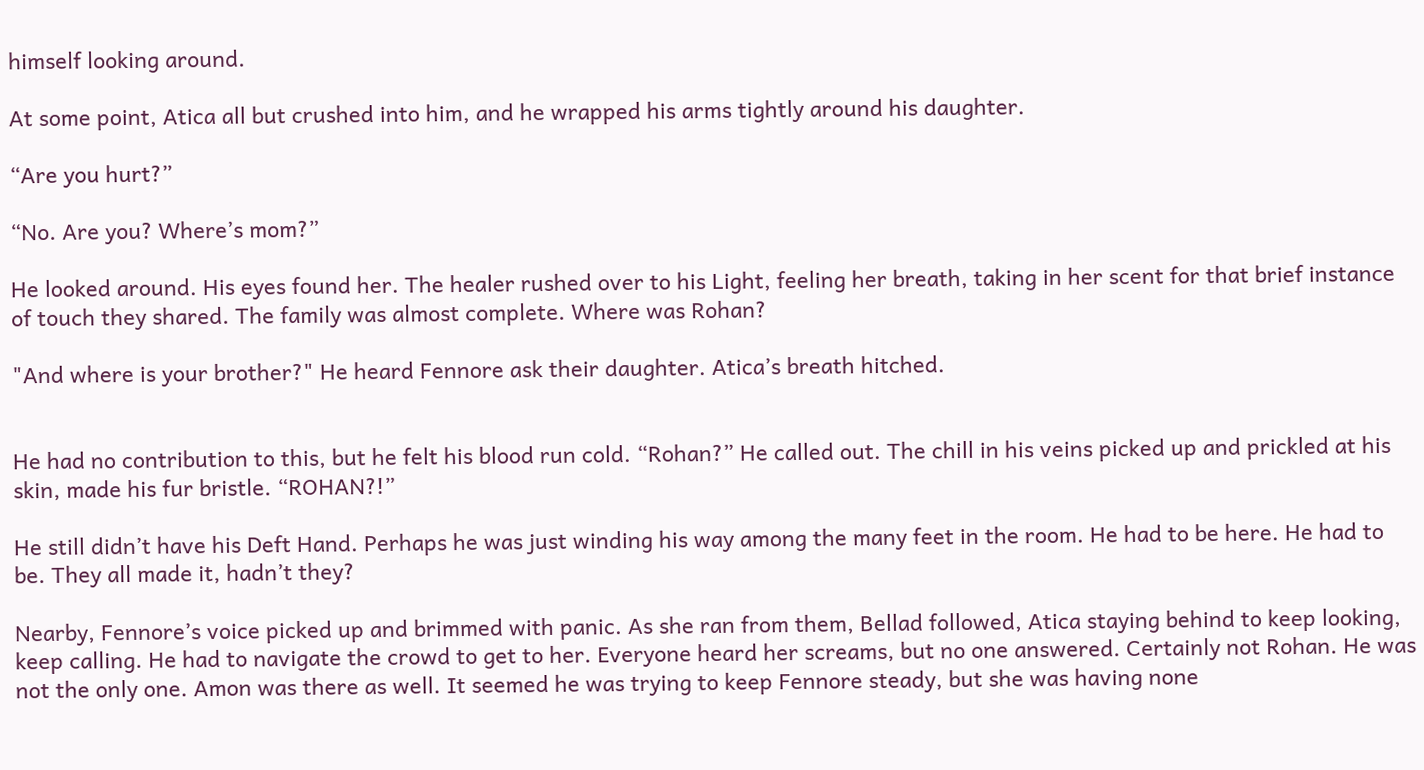himself looking around.

At some point, Atica all but crushed into him, and he wrapped his arms tightly around his daughter.

“Are you hurt?”

“No. Are you? Where’s mom?”

He looked around. His eyes found her. The healer rushed over to his Light, feeling her breath, taking in her scent for that brief instance of touch they shared. The family was almost complete. Where was Rohan?

"And where is your brother?" He heard Fennore ask their daughter. Atica’s breath hitched.


He had no contribution to this, but he felt his blood run cold. “Rohan?” He called out. The chill in his veins picked up and prickled at his skin, made his fur bristle. “ROHAN?!”

He still didn’t have his Deft Hand. Perhaps he was just winding his way among the many feet in the room. He had to be here. He had to be. They all made it, hadn’t they?

Nearby, Fennore’s voice picked up and brimmed with panic. As she ran from them, Bellad followed, Atica staying behind to keep looking, keep calling. He had to navigate the crowd to get to her. Everyone heard her screams, but no one answered. Certainly not Rohan. He was not the only one. Amon was there as well. It seemed he was trying to keep Fennore steady, but she was having none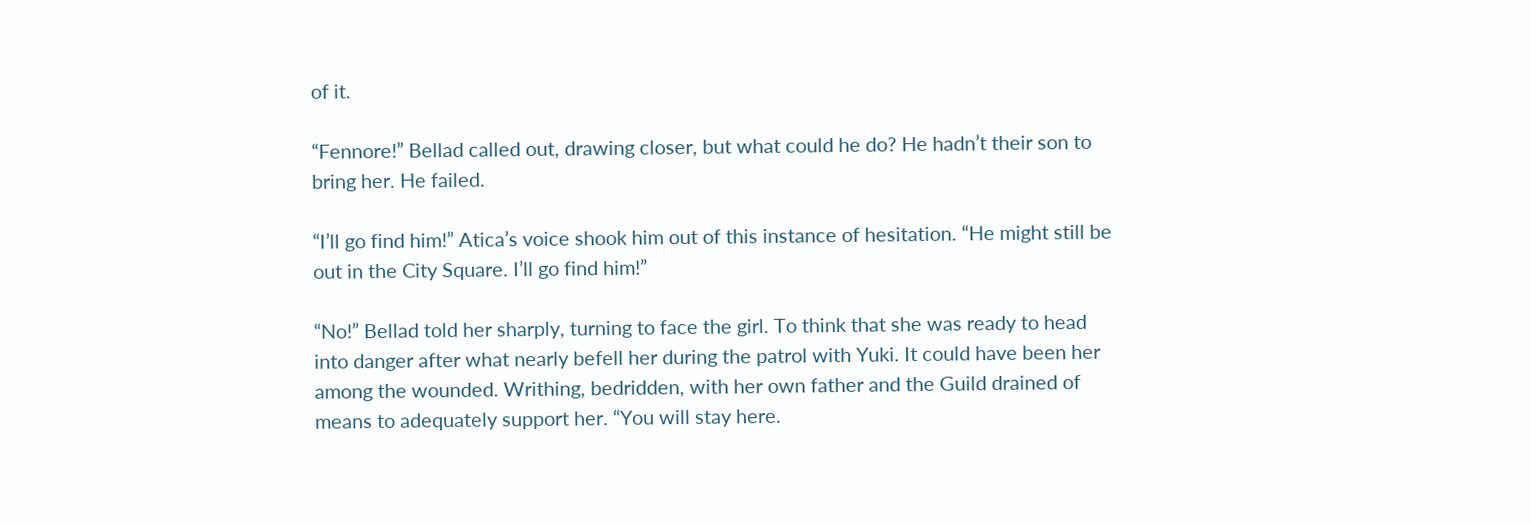of it.

“Fennore!” Bellad called out, drawing closer, but what could he do? He hadn’t their son to bring her. He failed.

“I’ll go find him!” Atica’s voice shook him out of this instance of hesitation. “He might still be out in the City Square. I’ll go find him!”

“No!” Bellad told her sharply, turning to face the girl. To think that she was ready to head into danger after what nearly befell her during the patrol with Yuki. It could have been her among the wounded. Writhing, bedridden, with her own father and the Guild drained of means to adequately support her. “You will stay here.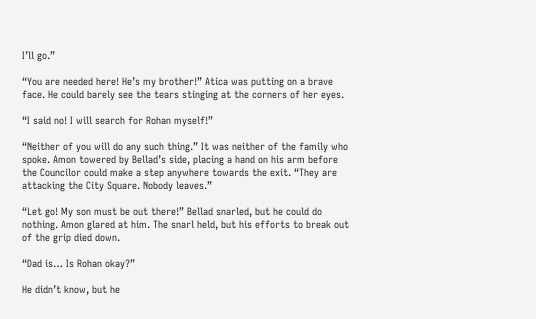I’ll go.”

“You are needed here! He’s my brother!” Atica was putting on a brave face. He could barely see the tears stinging at the corners of her eyes.

“I said no! I will search for Rohan myself!”

“Neither of you will do any such thing.” It was neither of the family who spoke. Amon towered by Bellad’s side, placing a hand on his arm before the Councilor could make a step anywhere towards the exit. “They are attacking the City Square. Nobody leaves.”

“Let go! My son must be out there!” Bellad snarled, but he could do nothing. Amon glared at him. The snarl held, but his efforts to break out of the grip died down.

“Dad is… Is Rohan okay?”

He didn’t know, but he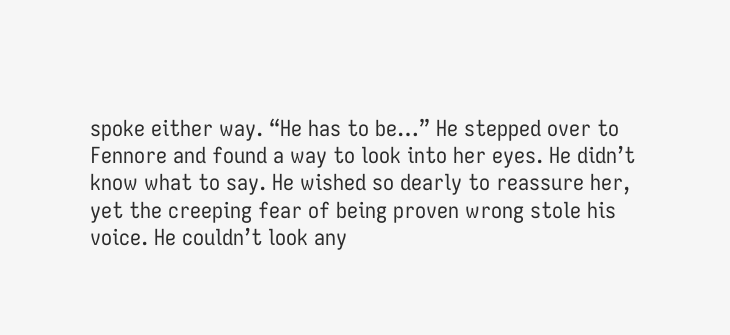spoke either way. “He has to be…” He stepped over to Fennore and found a way to look into her eyes. He didn’t know what to say. He wished so dearly to reassure her, yet the creeping fear of being proven wrong stole his voice. He couldn’t look any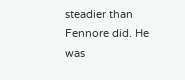steadier than Fennore did. He was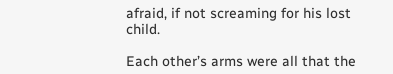afraid, if not screaming for his lost child.

Each other’s arms were all that the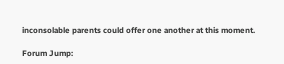inconsolable parents could offer one another at this moment.

Forum Jump: